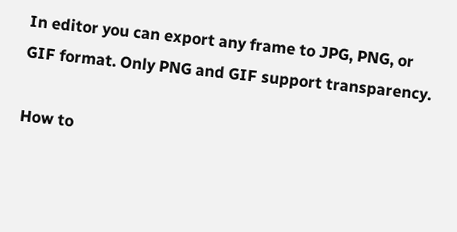In editor you can export any frame to JPG, PNG, or GIF format. Only PNG and GIF support transparency.

How to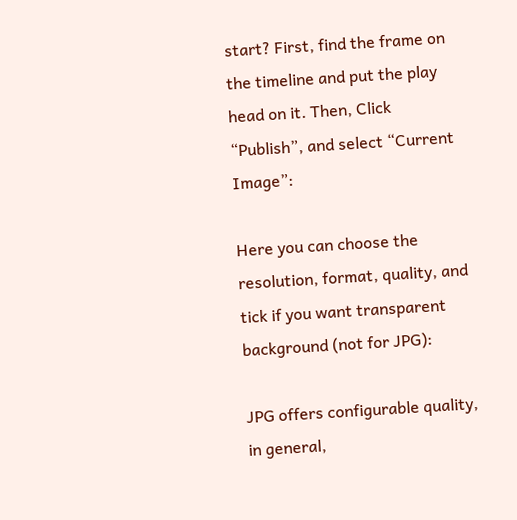start? First, find the frame on the timeline and put the play head on it. Then, Click “Publish”, and select “Current Image”:

Here you can choose the resolution, format, quality, and tick if you want transparent background (not for JPG):

JPG offers configurable quality, in general,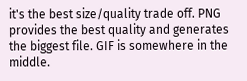it's the best size/quality trade off. PNG provides the best quality and generates the biggest file. GIF is somewhere in the middle.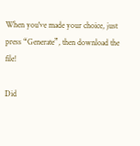When you've made your choice, just press “Generate”, then download the file!

Did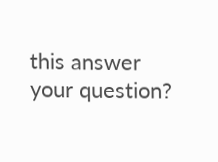this answer your question?